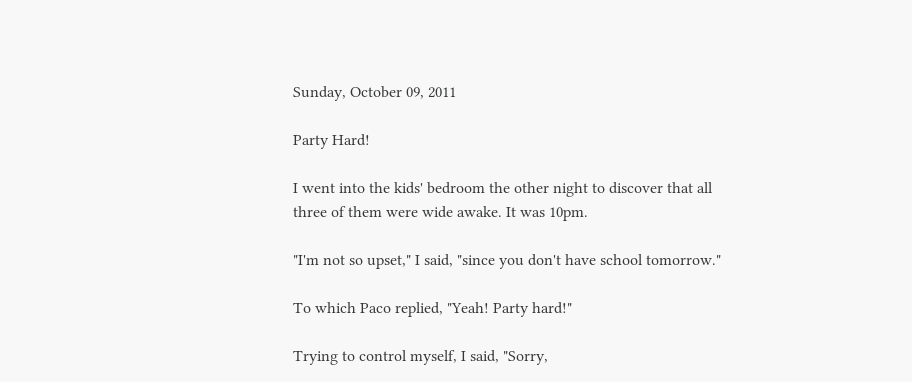Sunday, October 09, 2011

Party Hard!

I went into the kids' bedroom the other night to discover that all three of them were wide awake. It was 10pm.

"I'm not so upset," I said, "since you don't have school tomorrow."

To which Paco replied, "Yeah! Party hard!"

Trying to control myself, I said, "Sorry,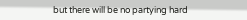but there will be no partying hard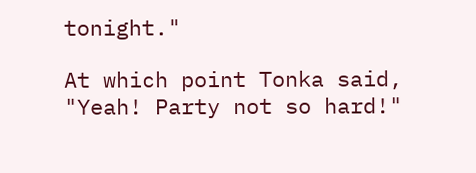tonight."

At which point Tonka said, "Yeah! Party not so hard!"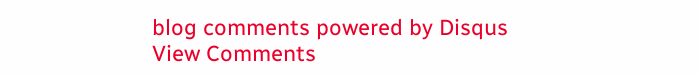blog comments powered by Disqus
View Comments